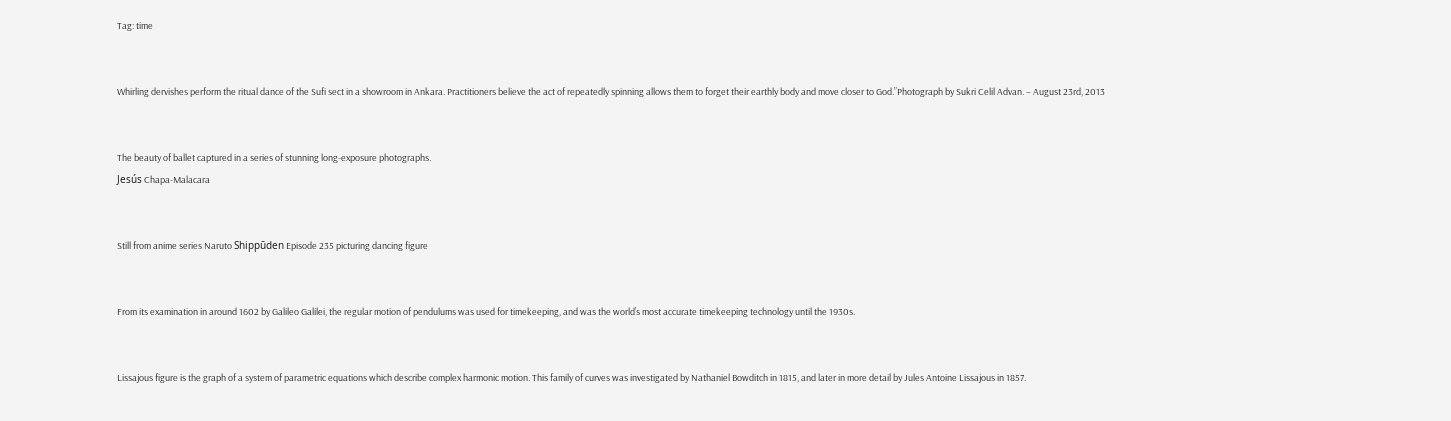Tag: time


Whirling dervishes perform the ritual dance of the Sufi sect in a showroom in Ankara. Practitioners believe the act of repeatedly spinning allows them to forget their earthly body and move closer to God.”Photograph by Sukri Celil Advan. – August 23rd, 2013


The beauty of ballet captured in a series of stunning long-exposure photographs.
Jesús Chapa-Malacara


Still from anime series Naruto Shippūden Episode 235 picturing dancing figure


From its examination in around 1602 by Galileo Galilei, the regular motion of pendulums was used for timekeeping, and was the world’s most accurate timekeeping technology until the 1930s.


Lissajous figure is the graph of a system of parametric equations which describe complex harmonic motion. This family of curves was investigated by Nathaniel Bowditch in 1815, and later in more detail by Jules Antoine Lissajous in 1857.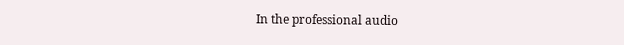In the professional audio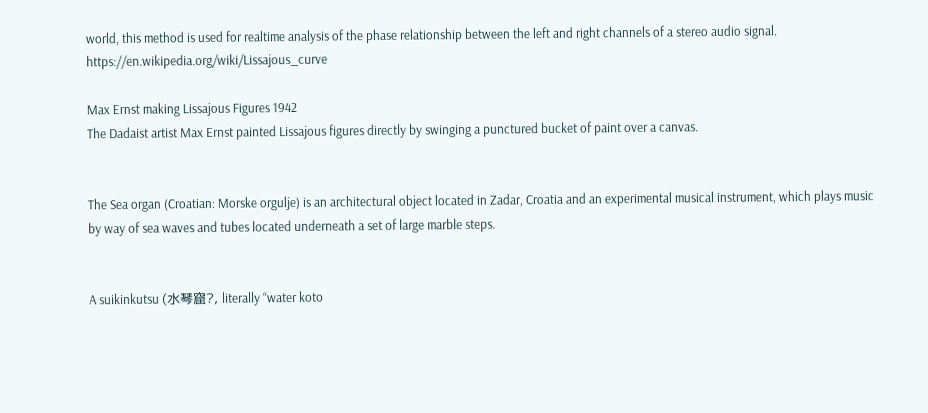world, this method is used for realtime analysis of the phase relationship between the left and right channels of a stereo audio signal. https://en.wikipedia.org/wiki/Lissajous_curve

Max Ernst making Lissajous Figures 1942
The Dadaist artist Max Ernst painted Lissajous figures directly by swinging a punctured bucket of paint over a canvas.


The Sea organ (Croatian: Morske orgulje) is an architectural object located in Zadar, Croatia and an experimental musical instrument, which plays music by way of sea waves and tubes located underneath a set of large marble steps.


A suikinkutsu (水琴窟?, literally “water koto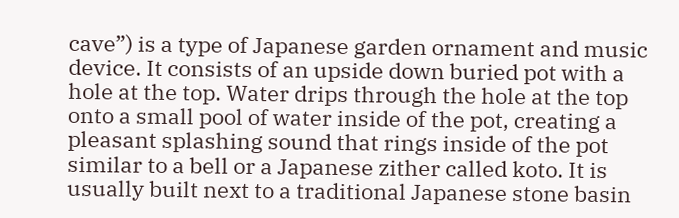cave”) is a type of Japanese garden ornament and music device. It consists of an upside down buried pot with a hole at the top. Water drips through the hole at the top onto a small pool of water inside of the pot, creating a pleasant splashing sound that rings inside of the pot similar to a bell or a Japanese zither called koto. It is usually built next to a traditional Japanese stone basin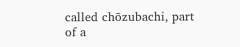called chōzubachi, part of a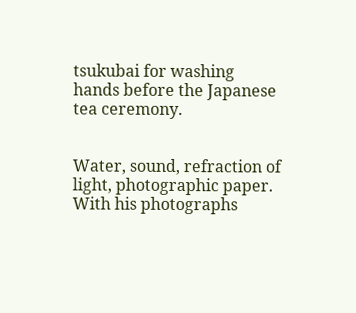tsukubai for washing hands before the Japanese tea ceremony.


Water, sound, refraction of light, photographic paper. With his photographs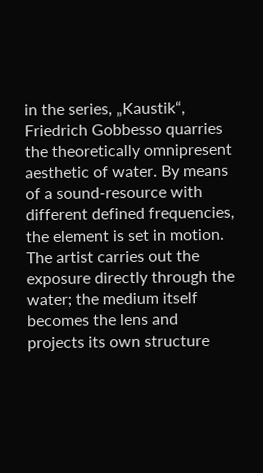in the series, „Kaustik“, Friedrich Gobbesso quarries the theoretically omnipresent aesthetic of water. By means of a sound-resource with different defined frequencies, the element is set in motion. The artist carries out the exposure directly through the water; the medium itself becomes the lens and projects its own structure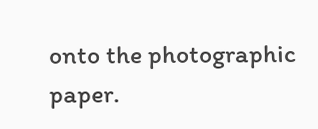onto the photographic paper.